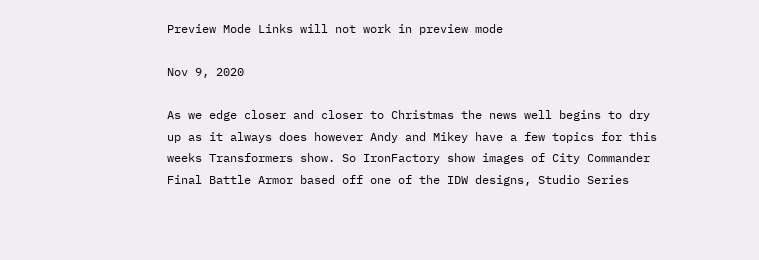Preview Mode Links will not work in preview mode

Nov 9, 2020

As we edge closer and closer to Christmas the news well begins to dry up as it always does however Andy and Mikey have a few topics for this weeks Transformers show. So IronFactory show images of City Commander Final Battle Armor based off one of the IDW designs, Studio Series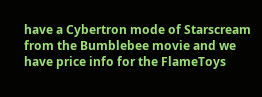have a Cybertron mode of Starscream from the Bumblebee movie and we have price info for the FlameToys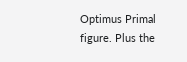Optimus Primal figure. Plus the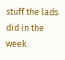stuff the lads did in the week.